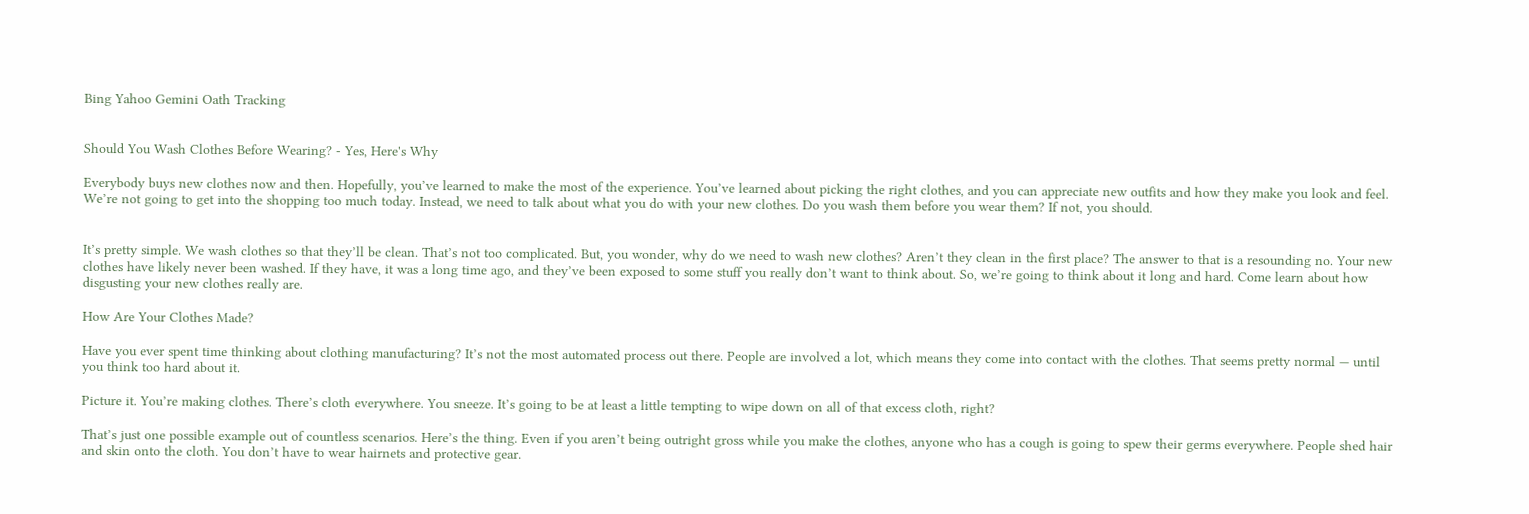Bing Yahoo Gemini Oath Tracking


Should You Wash Clothes Before Wearing? - Yes, Here's Why

Everybody buys new clothes now and then. Hopefully, you’ve learned to make the most of the experience. You’ve learned about picking the right clothes, and you can appreciate new outfits and how they make you look and feel. We’re not going to get into the shopping too much today. Instead, we need to talk about what you do with your new clothes. Do you wash them before you wear them? If not, you should.


It’s pretty simple. We wash clothes so that they’ll be clean. That’s not too complicated. But, you wonder, why do we need to wash new clothes? Aren’t they clean in the first place? The answer to that is a resounding no. Your new clothes have likely never been washed. If they have, it was a long time ago, and they’ve been exposed to some stuff you really don’t want to think about. So, we’re going to think about it long and hard. Come learn about how disgusting your new clothes really are.

How Are Your Clothes Made?

Have you ever spent time thinking about clothing manufacturing? It’s not the most automated process out there. People are involved a lot, which means they come into contact with the clothes. That seems pretty normal — until you think too hard about it.

Picture it. You’re making clothes. There’s cloth everywhere. You sneeze. It’s going to be at least a little tempting to wipe down on all of that excess cloth, right?

That’s just one possible example out of countless scenarios. Here’s the thing. Even if you aren’t being outright gross while you make the clothes, anyone who has a cough is going to spew their germs everywhere. People shed hair and skin onto the cloth. You don’t have to wear hairnets and protective gear.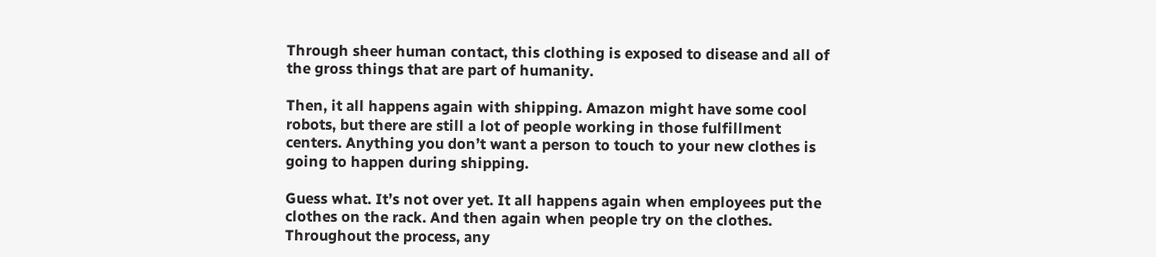Through sheer human contact, this clothing is exposed to disease and all of the gross things that are part of humanity.

Then, it all happens again with shipping. Amazon might have some cool robots, but there are still a lot of people working in those fulfillment centers. Anything you don’t want a person to touch to your new clothes is going to happen during shipping.

Guess what. It’s not over yet. It all happens again when employees put the clothes on the rack. And then again when people try on the clothes. Throughout the process, any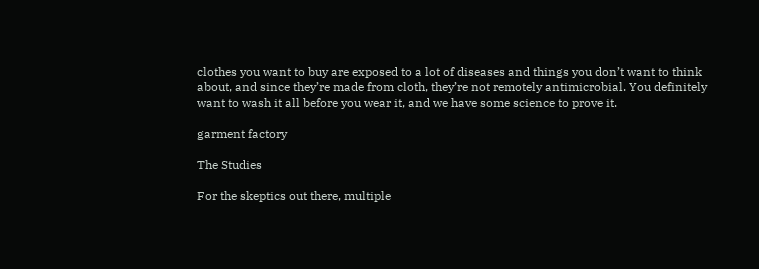clothes you want to buy are exposed to a lot of diseases and things you don’t want to think about, and since they’re made from cloth, they’re not remotely antimicrobial. You definitely want to wash it all before you wear it, and we have some science to prove it.

garment factory

The Studies

For the skeptics out there, multiple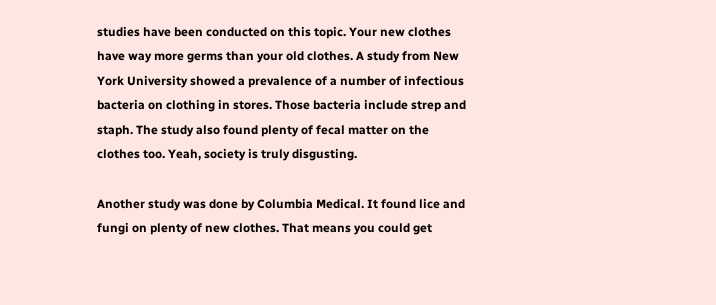studies have been conducted on this topic. Your new clothes have way more germs than your old clothes. A study from New York University showed a prevalence of a number of infectious bacteria on clothing in stores. Those bacteria include strep and staph. The study also found plenty of fecal matter on the clothes too. Yeah, society is truly disgusting.

Another study was done by Columbia Medical. It found lice and fungi on plenty of new clothes. That means you could get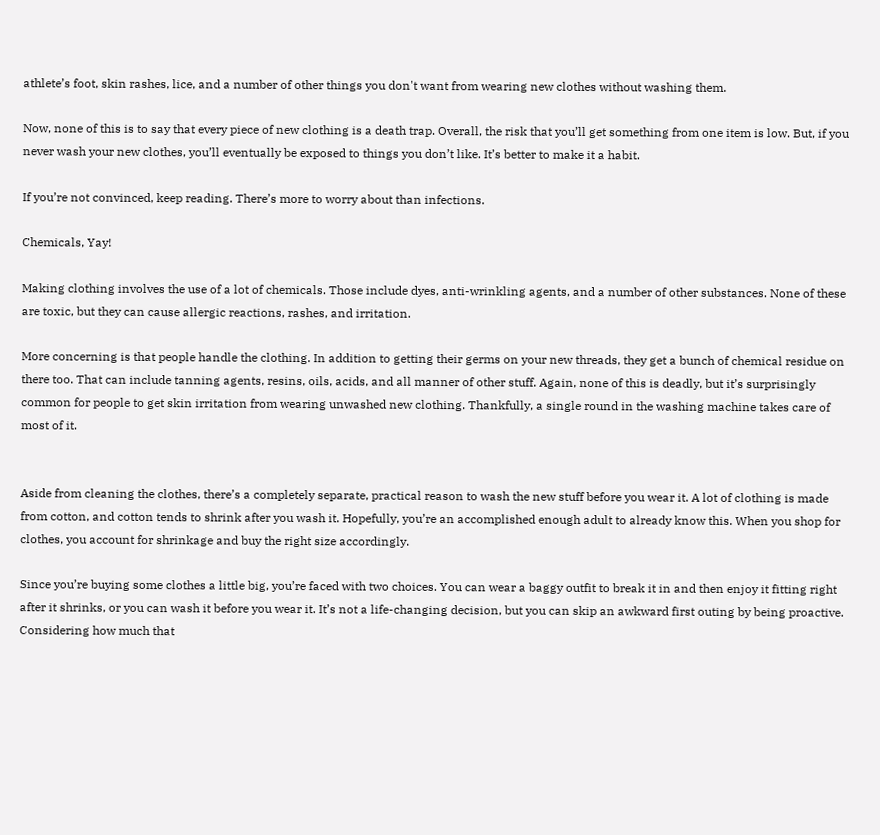athlete’s foot, skin rashes, lice, and a number of other things you don't want from wearing new clothes without washing them.

Now, none of this is to say that every piece of new clothing is a death trap. Overall, the risk that you’ll get something from one item is low. But, if you never wash your new clothes, you’ll eventually be exposed to things you don’t like. It’s better to make it a habit.

If you’re not convinced, keep reading. There’s more to worry about than infections.

Chemicals, Yay!

Making clothing involves the use of a lot of chemicals. Those include dyes, anti-wrinkling agents, and a number of other substances. None of these are toxic, but they can cause allergic reactions, rashes, and irritation.

More concerning is that people handle the clothing. In addition to getting their germs on your new threads, they get a bunch of chemical residue on there too. That can include tanning agents, resins, oils, acids, and all manner of other stuff. Again, none of this is deadly, but it’s surprisingly common for people to get skin irritation from wearing unwashed new clothing. Thankfully, a single round in the washing machine takes care of most of it.


Aside from cleaning the clothes, there’s a completely separate, practical reason to wash the new stuff before you wear it. A lot of clothing is made from cotton, and cotton tends to shrink after you wash it. Hopefully, you’re an accomplished enough adult to already know this. When you shop for clothes, you account for shrinkage and buy the right size accordingly.

Since you’re buying some clothes a little big, you’re faced with two choices. You can wear a baggy outfit to break it in and then enjoy it fitting right after it shrinks, or you can wash it before you wear it. It’s not a life-changing decision, but you can skip an awkward first outing by being proactive. Considering how much that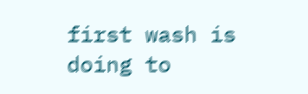first wash is doing to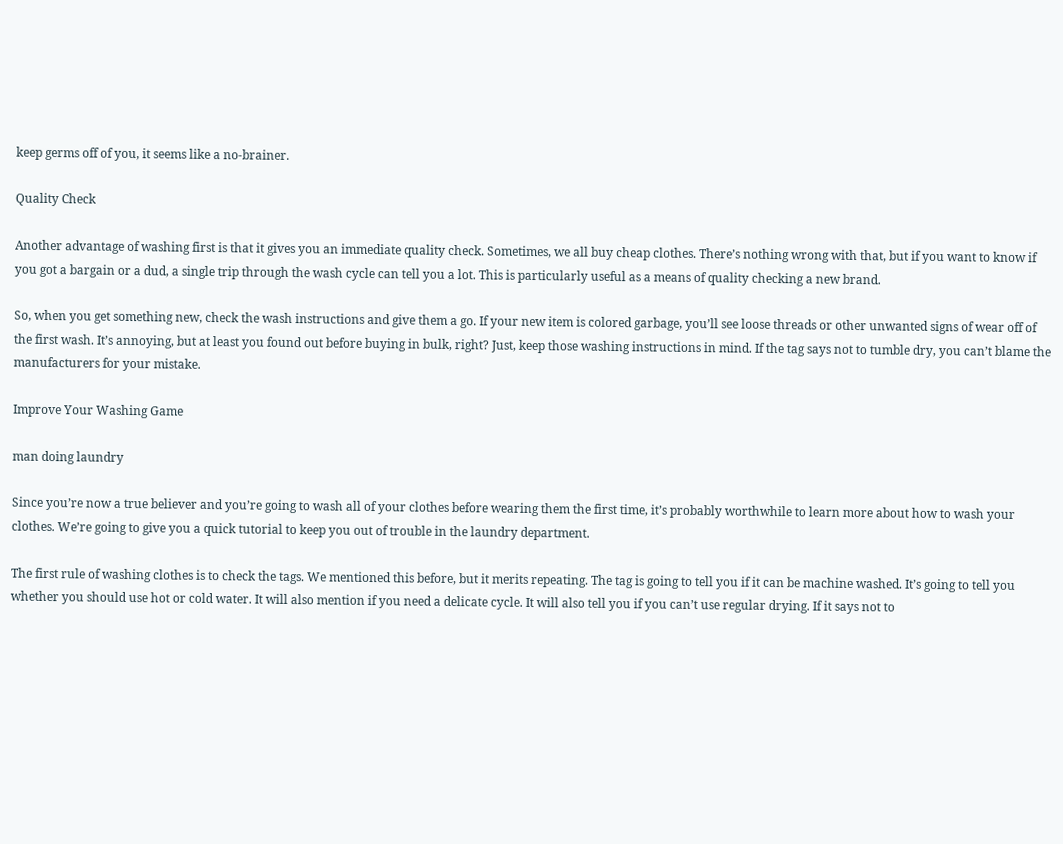keep germs off of you, it seems like a no-brainer.

Quality Check

Another advantage of washing first is that it gives you an immediate quality check. Sometimes, we all buy cheap clothes. There’s nothing wrong with that, but if you want to know if you got a bargain or a dud, a single trip through the wash cycle can tell you a lot. This is particularly useful as a means of quality checking a new brand.

So, when you get something new, check the wash instructions and give them a go. If your new item is colored garbage, you’ll see loose threads or other unwanted signs of wear off of the first wash. It’s annoying, but at least you found out before buying in bulk, right? Just, keep those washing instructions in mind. If the tag says not to tumble dry, you can’t blame the manufacturers for your mistake.

Improve Your Washing Game

man doing laundry

Since you’re now a true believer and you’re going to wash all of your clothes before wearing them the first time, it’s probably worthwhile to learn more about how to wash your clothes. We’re going to give you a quick tutorial to keep you out of trouble in the laundry department.

The first rule of washing clothes is to check the tags. We mentioned this before, but it merits repeating. The tag is going to tell you if it can be machine washed. It’s going to tell you whether you should use hot or cold water. It will also mention if you need a delicate cycle. It will also tell you if you can’t use regular drying. If it says not to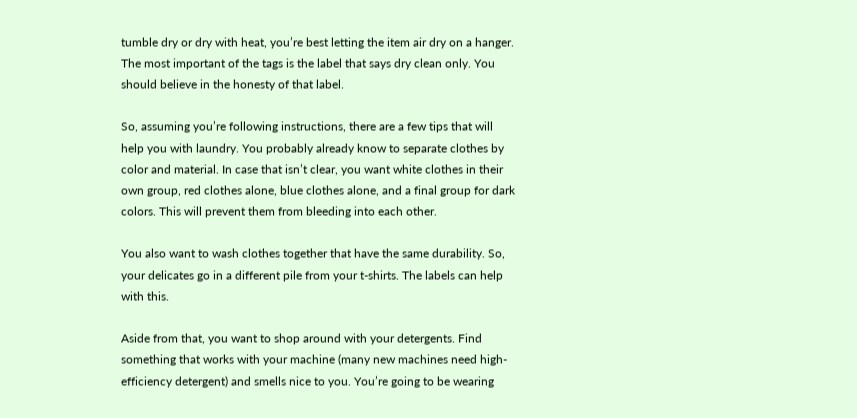tumble dry or dry with heat, you’re best letting the item air dry on a hanger. The most important of the tags is the label that says dry clean only. You should believe in the honesty of that label.

So, assuming you’re following instructions, there are a few tips that will help you with laundry. You probably already know to separate clothes by color and material. In case that isn’t clear, you want white clothes in their own group, red clothes alone, blue clothes alone, and a final group for dark colors. This will prevent them from bleeding into each other.

You also want to wash clothes together that have the same durability. So, your delicates go in a different pile from your t-shirts. The labels can help with this.

Aside from that, you want to shop around with your detergents. Find something that works with your machine (many new machines need high-efficiency detergent) and smells nice to you. You’re going to be wearing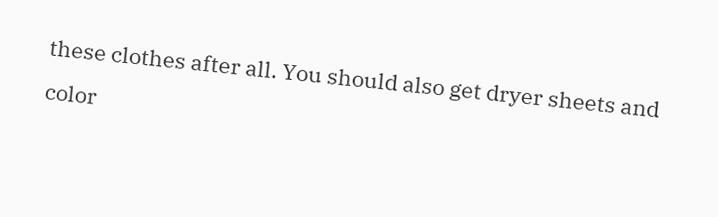these clothes after all. You should also get dryer sheets and color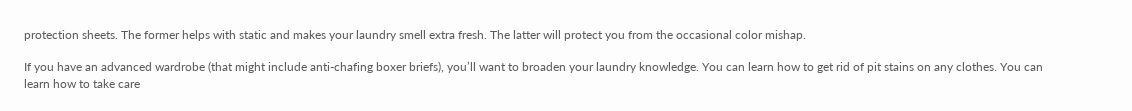protection sheets. The former helps with static and makes your laundry smell extra fresh. The latter will protect you from the occasional color mishap.

If you have an advanced wardrobe (that might include anti-chafing boxer briefs), you’ll want to broaden your laundry knowledge. You can learn how to get rid of pit stains on any clothes. You can learn how to take care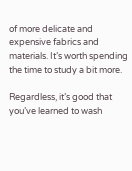of more delicate and expensive fabrics and materials. It’s worth spending the time to study a bit more.

Regardless, it’s good that you’ve learned to wash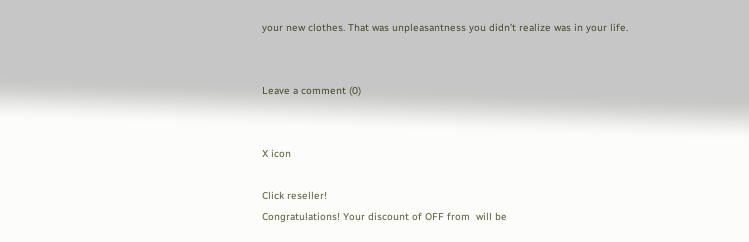your new clothes. That was unpleasantness you didn’t realize was in your life.


Leave a comment (0)


X icon

Click reseller!
Congratulations! Your discount of OFF from  will be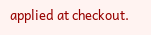applied at checkout.